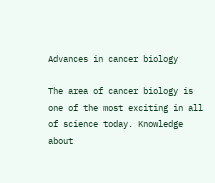Advances in cancer biology

The area of cancer biology is one of the most exciting in all of science today. Knowledge about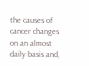the causes of cancer changes on an almost daily basis and,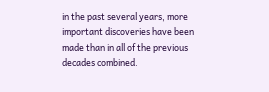in the past several years, more important discoveries have been made than in all of the previous decades combined.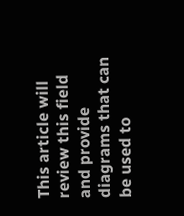This article will review this field and provide diagrams that can be used to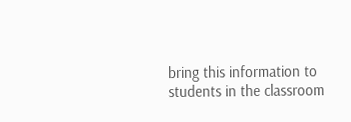bring this information to students in the classroom